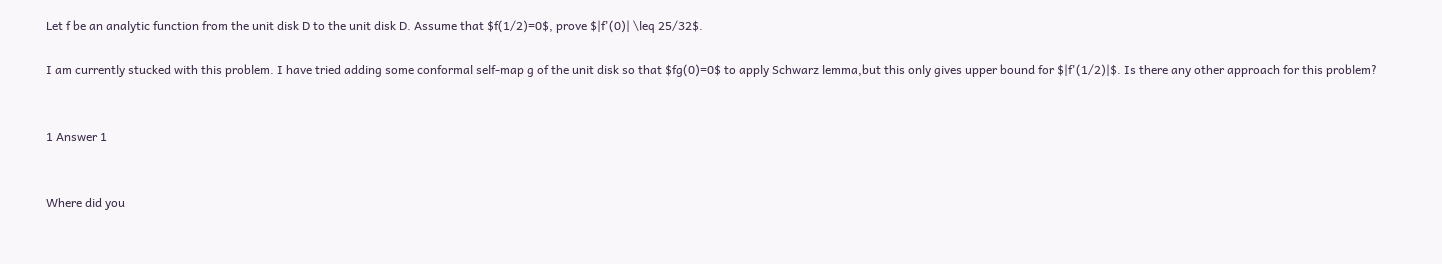Let f be an analytic function from the unit disk D to the unit disk D. Assume that $f(1/2)=0$, prove $|f'(0)| \leq 25/32$.

I am currently stucked with this problem. I have tried adding some conformal self-map g of the unit disk so that $fg(0)=0$ to apply Schwarz lemma,but this only gives upper bound for $|f'(1/2)|$. Is there any other approach for this problem?


1 Answer 1


Where did you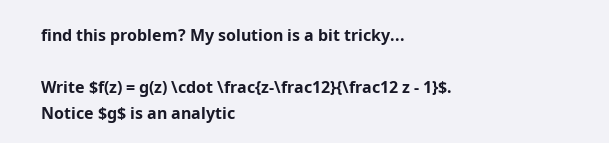find this problem? My solution is a bit tricky...

Write $f(z) = g(z) \cdot \frac{z-\frac12}{\frac12 z - 1}$. Notice $g$ is an analytic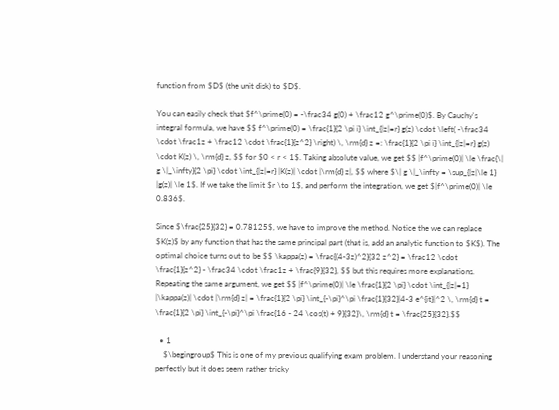function from $D$ (the unit disk) to $D$.

You can easily check that $f^\prime(0) = -\frac34 g(0) + \frac12 g^\prime(0)$. By Cauchy's integral formula, we have $$ f^\prime(0) = \frac{1}{2 \pi i} \int_{|z|=r} g(z) \cdot \left( -\frac34 \cdot \frac1z + \frac12 \cdot \frac{1}{z^2} \right) \, \rm{d} z =: \frac{1}{2 \pi i} \int_{|z|=r} g(z) \cdot K(z) \, \rm{d} z, $$ for $0 < r < 1$. Taking absolute value, we get $$ |f^\prime(0)| \le \frac{\| g \|_\infty}{2 \pi} \cdot \int_{|z|=r} |K(z)| \cdot |\rm{d} z|, $$ where $\| g \|_\infty = \sup_{|z|\le 1} |g(z)| \le 1$. If we take the limit $r \to 1$, and perform the integration, we get $|f^\prime(0)| \le 0.836$.

Since $\frac{25}{32} = 0.78125$, we have to improve the method. Notice the we can replace $K(z)$ by any function that has the same principal part (that is, add an analytic function to $K$). The optimal choice turns out to be $$ \kappa(z) = \frac{(4-3z)^2}{32 z^2} = \frac12 \cdot \frac{1}{z^2} - \frac34 \cdot \frac1z + \frac{9}{32}, $$ but this requires more explanations. Repeating the same argument, we get $$ |f^\prime(0)| \le \frac{1}{2 \pi} \cdot \int_{|z|=1} |\kappa(z)| \cdot |\rm{d} z| = \frac{1}{2 \pi} \int_{-\pi}^\pi \frac{1}{32}|4-3 e^{it}|^2 \, \rm{d} t = \frac{1}{2 \pi} \int_{-\pi}^\pi \frac{16 - 24 \cos(t) + 9}{32}\, \rm{d} t = \frac{25}{32}.$$

  • 1
    $\begingroup$ This is one of my previous qualifying exam problem. I understand your reasoning perfectly but it does seem rather tricky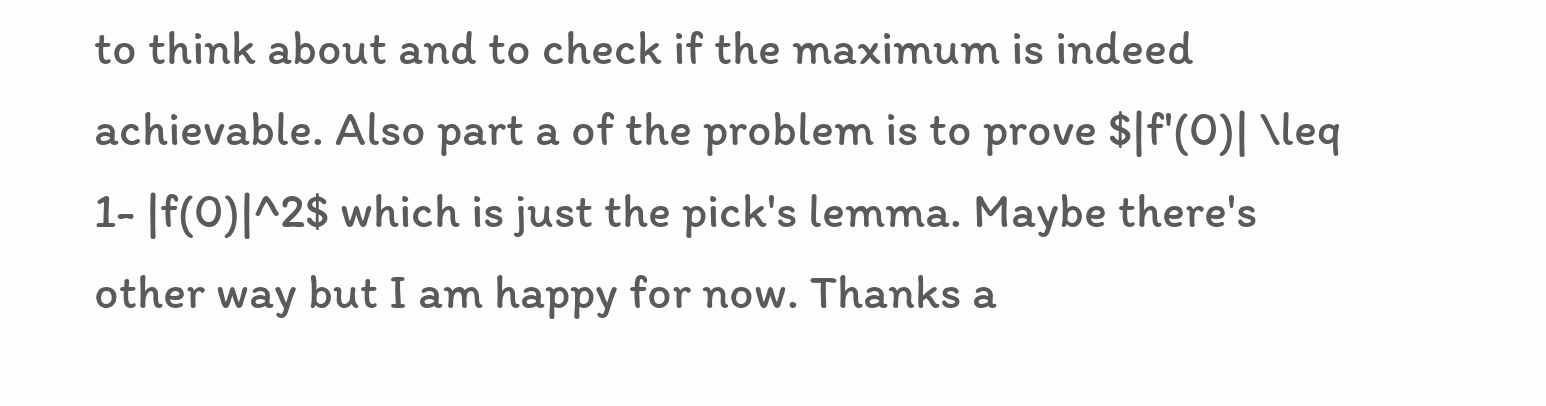to think about and to check if the maximum is indeed achievable. Also part a of the problem is to prove $|f'(0)| \leq 1- |f(0)|^2$ which is just the pick's lemma. Maybe there's other way but I am happy for now. Thanks a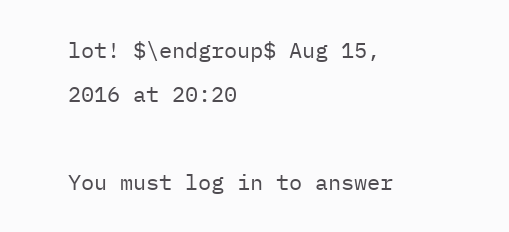lot! $\endgroup$ Aug 15, 2016 at 20:20

You must log in to answer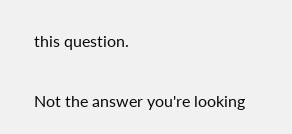this question.

Not the answer you're looking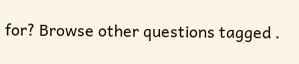for? Browse other questions tagged .